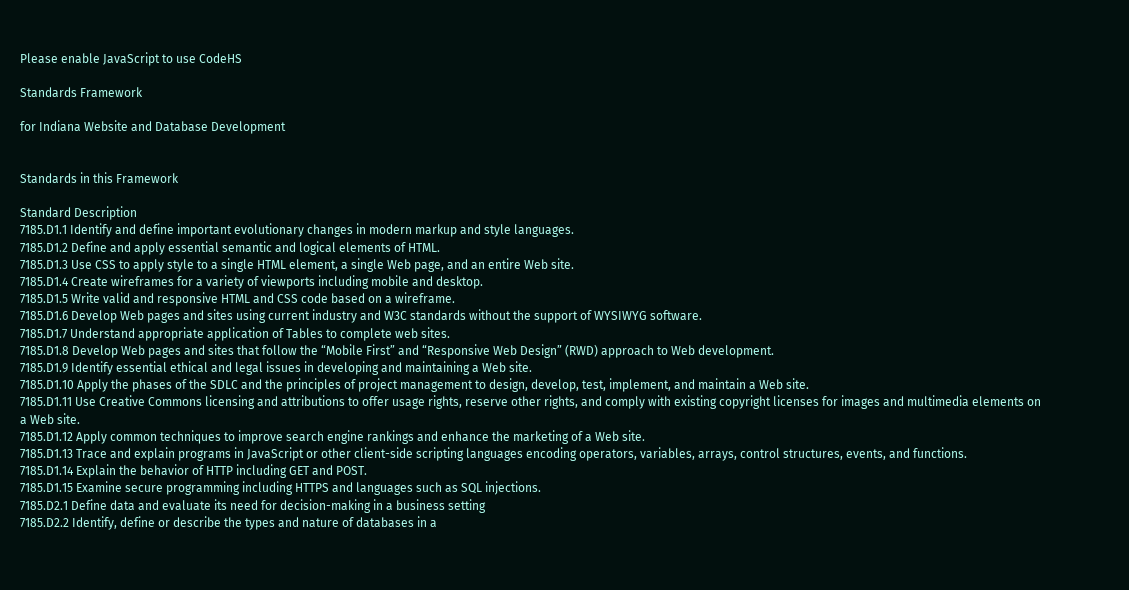Please enable JavaScript to use CodeHS

Standards Framework

for Indiana Website and Database Development


Standards in this Framework

Standard Description
7185.D1.1 Identify and define important evolutionary changes in modern markup and style languages.
7185.D1.2 Define and apply essential semantic and logical elements of HTML.
7185.D1.3 Use CSS to apply style to a single HTML element, a single Web page, and an entire Web site.
7185.D1.4 Create wireframes for a variety of viewports including mobile and desktop.
7185.D1.5 Write valid and responsive HTML and CSS code based on a wireframe.
7185.D1.6 Develop Web pages and sites using current industry and W3C standards without the support of WYSIWYG software.
7185.D1.7 Understand appropriate application of Tables to complete web sites.
7185.D1.8 Develop Web pages and sites that follow the “Mobile First” and “Responsive Web Design” (RWD) approach to Web development.
7185.D1.9 Identify essential ethical and legal issues in developing and maintaining a Web site.
7185.D1.10 Apply the phases of the SDLC and the principles of project management to design, develop, test, implement, and maintain a Web site.
7185.D1.11 Use Creative Commons licensing and attributions to offer usage rights, reserve other rights, and comply with existing copyright licenses for images and multimedia elements on a Web site.
7185.D1.12 Apply common techniques to improve search engine rankings and enhance the marketing of a Web site.
7185.D1.13 Trace and explain programs in JavaScript or other client-side scripting languages encoding operators, variables, arrays, control structures, events, and functions.
7185.D1.14 Explain the behavior of HTTP including GET and POST.
7185.D1.15 Examine secure programming including HTTPS and languages such as SQL injections.
7185.D2.1 Define data and evaluate its need for decision-making in a business setting
7185.D2.2 Identify, define or describe the types and nature of databases in a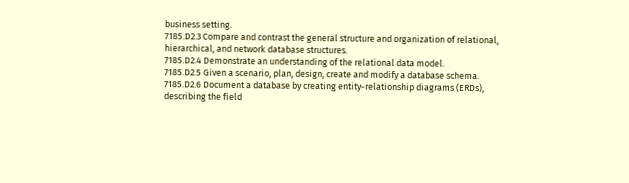business setting.
7185.D2.3 Compare and contrast the general structure and organization of relational, hierarchical, and network database structures.
7185.D2.4 Demonstrate an understanding of the relational data model.
7185.D2.5 Given a scenario, plan, design, create and modify a database schema.
7185.D2.6 Document a database by creating entity-relationship diagrams (ERDs), describing the field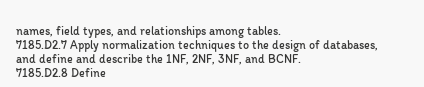names, field types, and relationships among tables.
7185.D2.7 Apply normalization techniques to the design of databases, and define and describe the 1NF, 2NF, 3NF, and BCNF.
7185.D2.8 Define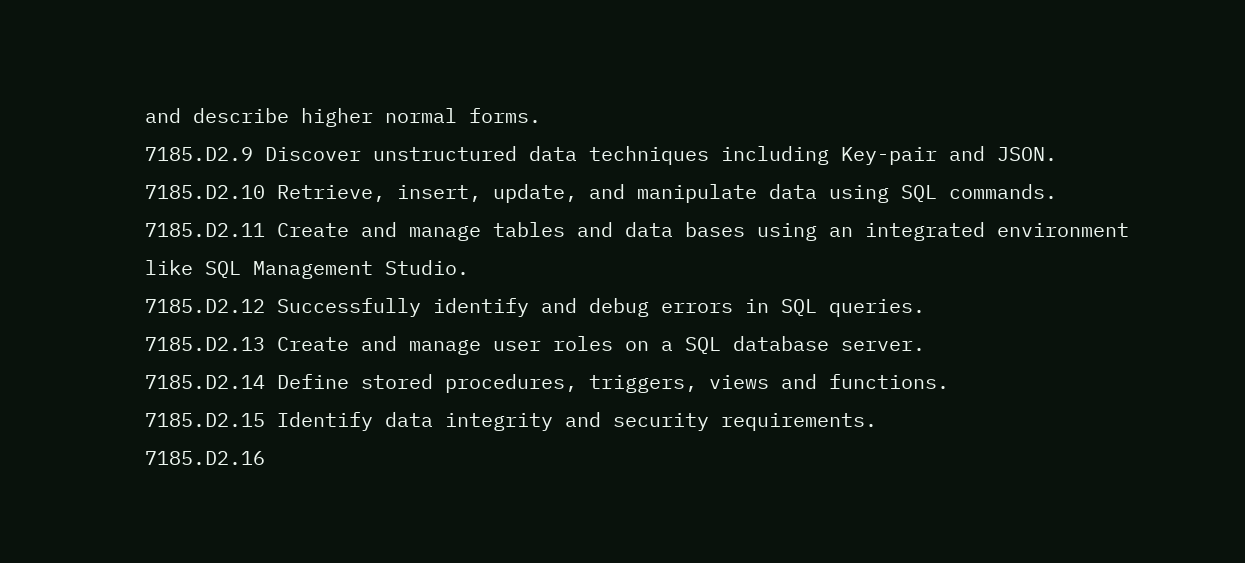and describe higher normal forms.
7185.D2.9 Discover unstructured data techniques including Key-pair and JSON.
7185.D2.10 Retrieve, insert, update, and manipulate data using SQL commands.
7185.D2.11 Create and manage tables and data bases using an integrated environment like SQL Management Studio.
7185.D2.12 Successfully identify and debug errors in SQL queries.
7185.D2.13 Create and manage user roles on a SQL database server.
7185.D2.14 Define stored procedures, triggers, views and functions.
7185.D2.15 Identify data integrity and security requirements.
7185.D2.16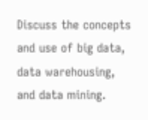Discuss the concepts and use of big data, data warehousing, and data mining.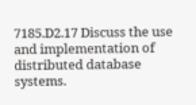7185.D2.17 Discuss the use and implementation of distributed database systems.